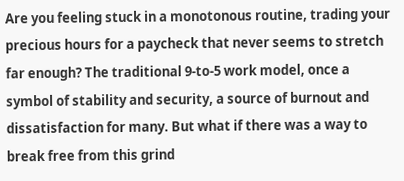Are you feeling stuck in a monotonous routine, trading your precious hours for a paycheck that never seems to stretch far enough? The traditional 9-to-5 work model, once a symbol of stability and security, a source of burnout and dissatisfaction for many. But what if there was a way to break free from this grind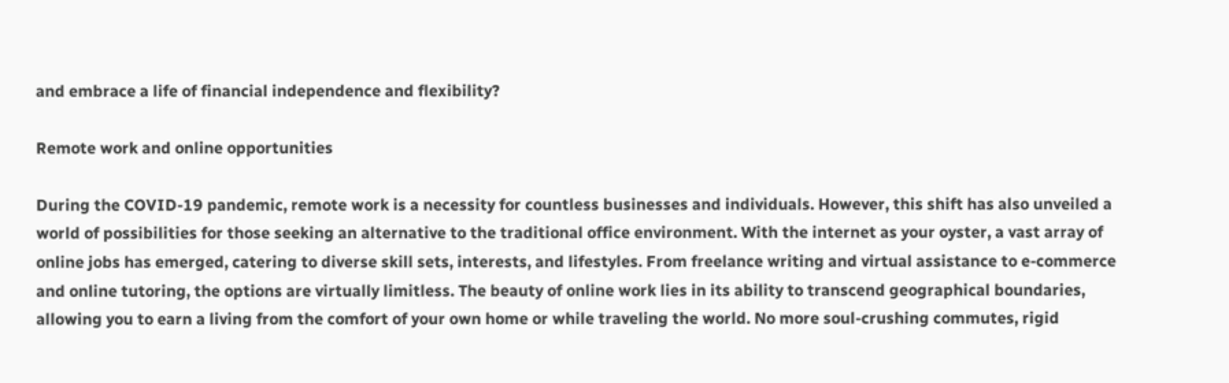and embrace a life of financial independence and flexibility?

Remote work and online opportunities

During the COVID-19 pandemic, remote work is a necessity for countless businesses and individuals. However, this shift has also unveiled a world of possibilities for those seeking an alternative to the traditional office environment. With the internet as your oyster, a vast array of online jobs has emerged, catering to diverse skill sets, interests, and lifestyles. From freelance writing and virtual assistance to e-commerce and online tutoring, the options are virtually limitless. The beauty of online work lies in its ability to transcend geographical boundaries, allowing you to earn a living from the comfort of your own home or while traveling the world. No more soul-crushing commutes, rigid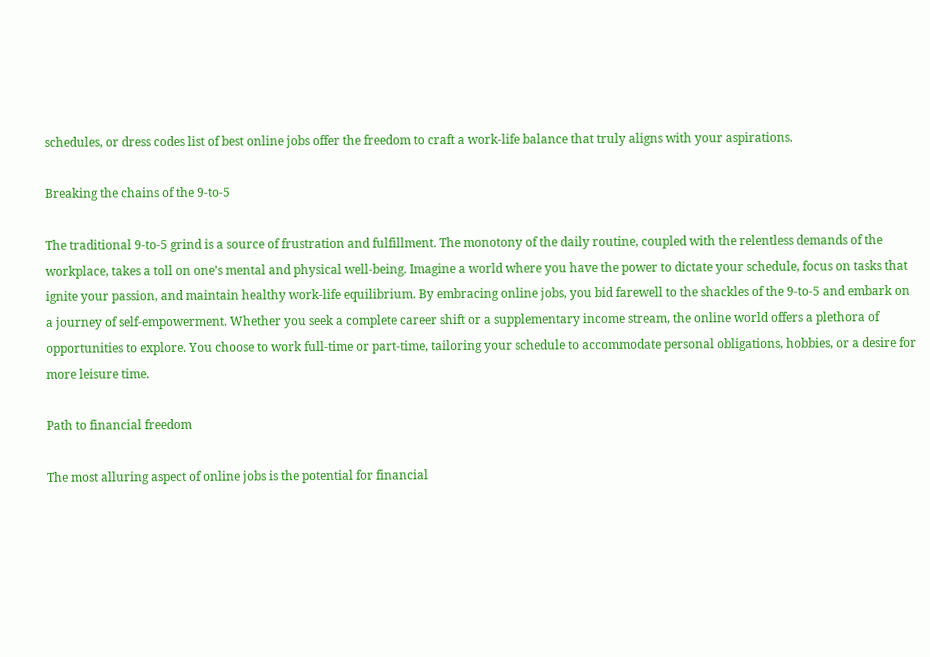schedules, or dress codes list of best online jobs offer the freedom to craft a work-life balance that truly aligns with your aspirations.

Breaking the chains of the 9-to-5

The traditional 9-to-5 grind is a source of frustration and fulfillment. The monotony of the daily routine, coupled with the relentless demands of the workplace, takes a toll on one’s mental and physical well-being. Imagine a world where you have the power to dictate your schedule, focus on tasks that ignite your passion, and maintain healthy work-life equilibrium. By embracing online jobs, you bid farewell to the shackles of the 9-to-5 and embark on a journey of self-empowerment. Whether you seek a complete career shift or a supplementary income stream, the online world offers a plethora of opportunities to explore. You choose to work full-time or part-time, tailoring your schedule to accommodate personal obligations, hobbies, or a desire for more leisure time.

Path to financial freedom

The most alluring aspect of online jobs is the potential for financial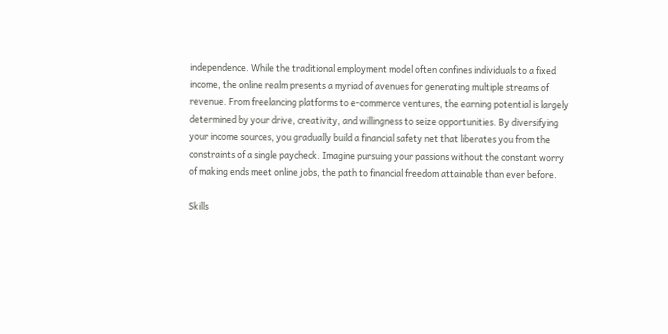independence. While the traditional employment model often confines individuals to a fixed income, the online realm presents a myriad of avenues for generating multiple streams of revenue. From freelancing platforms to e-commerce ventures, the earning potential is largely determined by your drive, creativity, and willingness to seize opportunities. By diversifying your income sources, you gradually build a financial safety net that liberates you from the constraints of a single paycheck. Imagine pursuing your passions without the constant worry of making ends meet online jobs, the path to financial freedom attainable than ever before.

Skills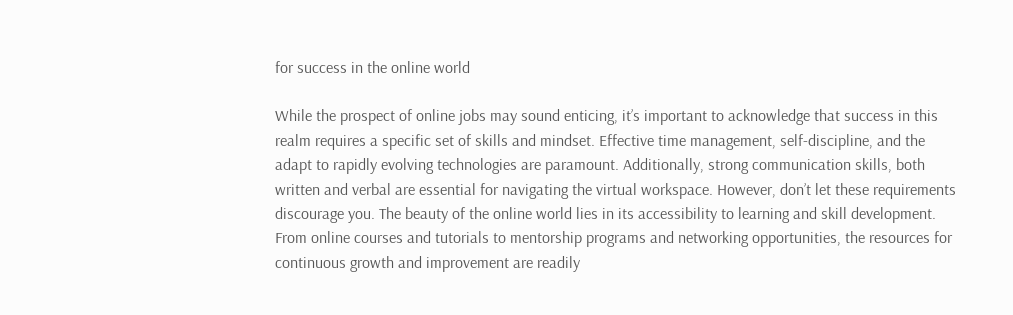for success in the online world

While the prospect of online jobs may sound enticing, it’s important to acknowledge that success in this realm requires a specific set of skills and mindset. Effective time management, self-discipline, and the adapt to rapidly evolving technologies are paramount. Additionally, strong communication skills, both written and verbal are essential for navigating the virtual workspace. However, don’t let these requirements discourage you. The beauty of the online world lies in its accessibility to learning and skill development. From online courses and tutorials to mentorship programs and networking opportunities, the resources for continuous growth and improvement are readily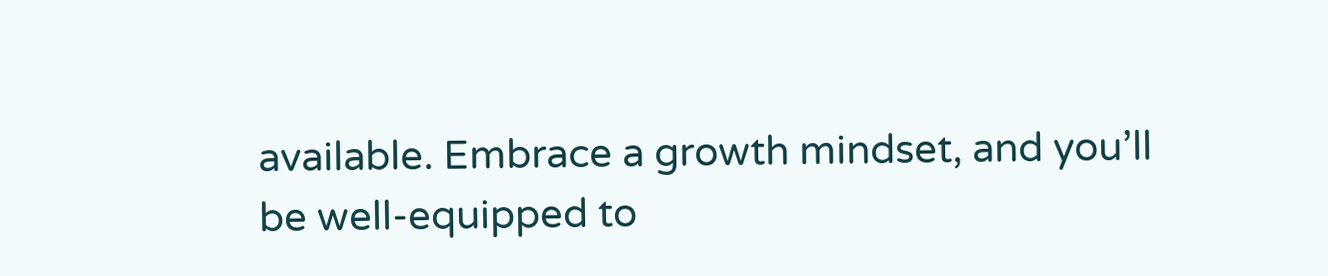available. Embrace a growth mindset, and you’ll be well-equipped to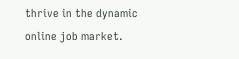thrive in the dynamic online job market.